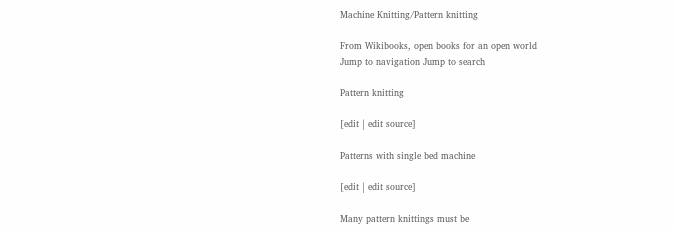Machine Knitting/Pattern knitting

From Wikibooks, open books for an open world
Jump to navigation Jump to search

Pattern knitting

[edit | edit source]

Patterns with single bed machine

[edit | edit source]

Many pattern knittings must be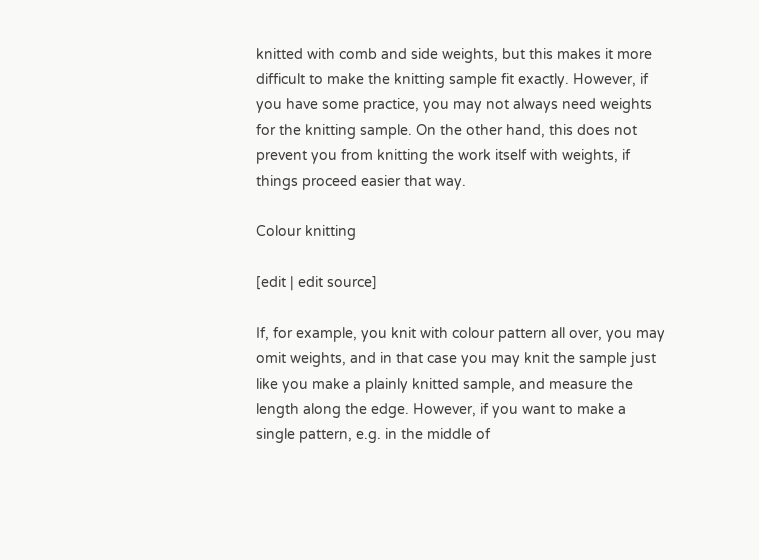knitted with comb and side weights, but this makes it more difficult to make the knitting sample fit exactly. However, if you have some practice, you may not always need weights for the knitting sample. On the other hand, this does not prevent you from knitting the work itself with weights, if things proceed easier that way.

Colour knitting

[edit | edit source]

If, for example, you knit with colour pattern all over, you may omit weights, and in that case you may knit the sample just like you make a plainly knitted sample, and measure the length along the edge. However, if you want to make a single pattern, e.g. in the middle of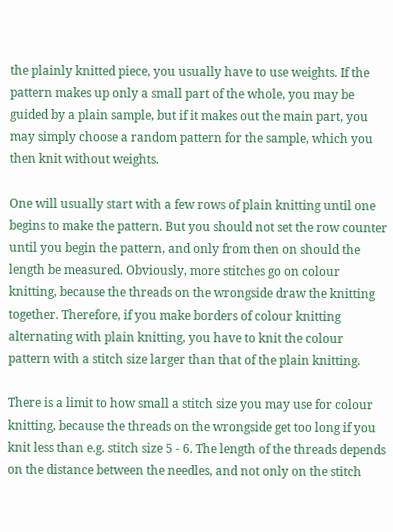the plainly knitted piece, you usually have to use weights. If the pattern makes up only a small part of the whole, you may be guided by a plain sample, but if it makes out the main part, you may simply choose a random pattern for the sample, which you then knit without weights.

One will usually start with a few rows of plain knitting until one begins to make the pattern. But you should not set the row counter until you begin the pattern, and only from then on should the length be measured. Obviously, more stitches go on colour knitting, because the threads on the wrongside draw the knitting together. Therefore, if you make borders of colour knitting alternating with plain knitting, you have to knit the colour pattern with a stitch size larger than that of the plain knitting.

There is a limit to how small a stitch size you may use for colour knitting, because the threads on the wrongside get too long if you knit less than e.g. stitch size 5 - 6. The length of the threads depends on the distance between the needles, and not only on the stitch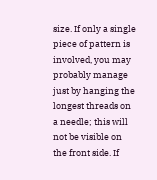size. If only a single piece of pattern is involved, you may probably manage just by hanging the longest threads on a needle; this will not be visible on the front side. If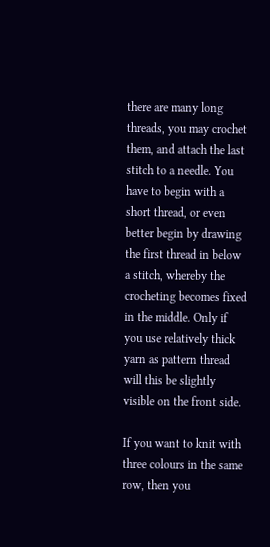there are many long threads, you may crochet them, and attach the last stitch to a needle. You have to begin with a short thread, or even better begin by drawing the first thread in below a stitch, whereby the crocheting becomes fixed in the middle. Only if you use relatively thick yarn as pattern thread will this be slightly visible on the front side.

If you want to knit with three colours in the same row, then you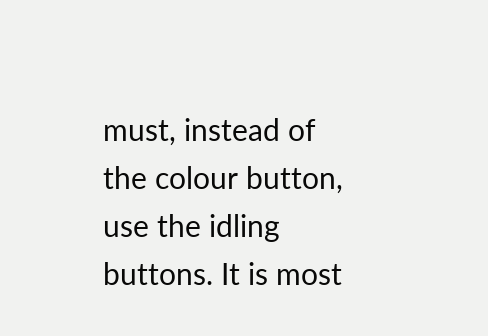must, instead of the colour button, use the idling buttons. It is most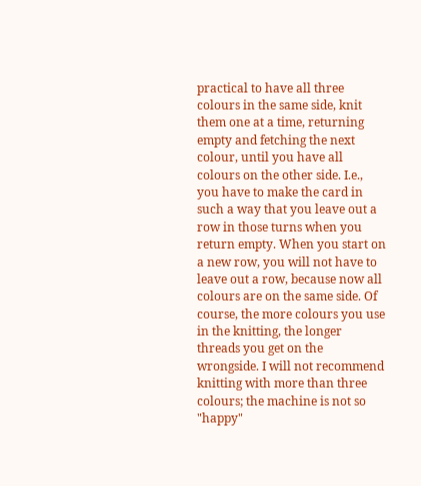practical to have all three colours in the same side, knit them one at a time, returning empty and fetching the next colour, until you have all colours on the other side. I.e., you have to make the card in such a way that you leave out a row in those turns when you return empty. When you start on a new row, you will not have to leave out a row, because now all colours are on the same side. Of course, the more colours you use in the knitting, the longer threads you get on the wrongside. I will not recommend knitting with more than three colours; the machine is not so "happy"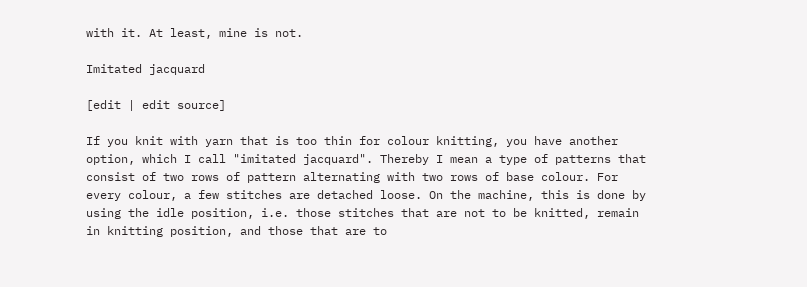with it. At least, mine is not.

Imitated jacquard

[edit | edit source]

If you knit with yarn that is too thin for colour knitting, you have another option, which I call "imitated jacquard". Thereby I mean a type of patterns that consist of two rows of pattern alternating with two rows of base colour. For every colour, a few stitches are detached loose. On the machine, this is done by using the idle position, i.e. those stitches that are not to be knitted, remain in knitting position, and those that are to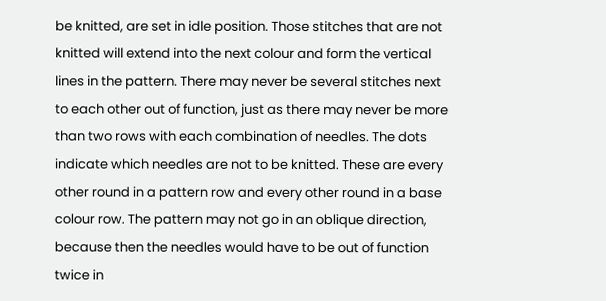be knitted, are set in idle position. Those stitches that are not knitted will extend into the next colour and form the vertical lines in the pattern. There may never be several stitches next to each other out of function, just as there may never be more than two rows with each combination of needles. The dots indicate which needles are not to be knitted. These are every other round in a pattern row and every other round in a base colour row. The pattern may not go in an oblique direction, because then the needles would have to be out of function twice in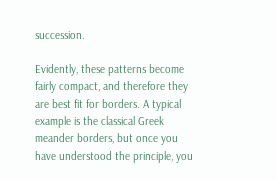succession.

Evidently, these patterns become fairly compact, and therefore they are best fit for borders. A typical example is the classical Greek meander borders, but once you have understood the principle, you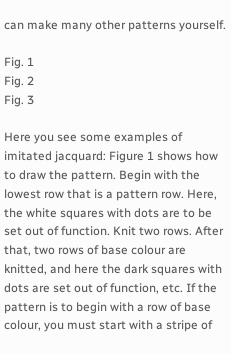can make many other patterns yourself.

Fig. 1
Fig. 2
Fig. 3

Here you see some examples of imitated jacquard: Figure 1 shows how to draw the pattern. Begin with the lowest row that is a pattern row. Here, the white squares with dots are to be set out of function. Knit two rows. After that, two rows of base colour are knitted, and here the dark squares with dots are set out of function, etc. If the pattern is to begin with a row of base colour, you must start with a stripe of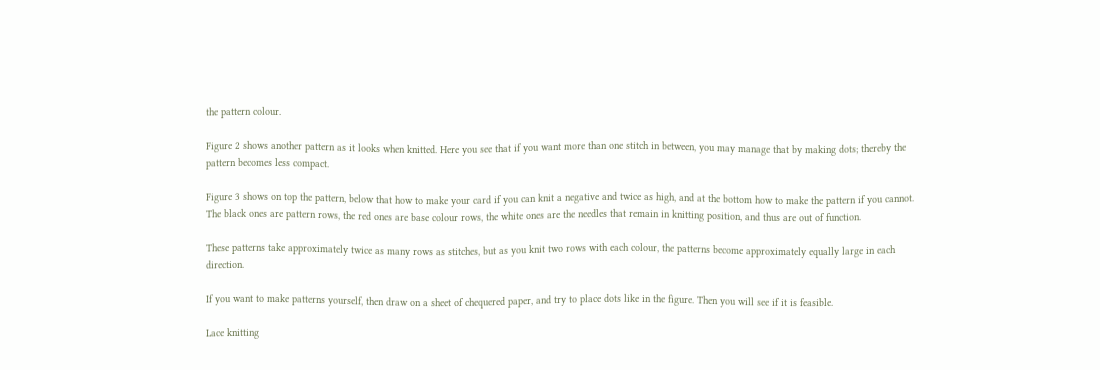the pattern colour.

Figure 2 shows another pattern as it looks when knitted. Here you see that if you want more than one stitch in between, you may manage that by making dots; thereby the pattern becomes less compact.

Figure 3 shows on top the pattern, below that how to make your card if you can knit a negative and twice as high, and at the bottom how to make the pattern if you cannot. The black ones are pattern rows, the red ones are base colour rows, the white ones are the needles that remain in knitting position, and thus are out of function.

These patterns take approximately twice as many rows as stitches, but as you knit two rows with each colour, the patterns become approximately equally large in each direction.

If you want to make patterns yourself, then draw on a sheet of chequered paper, and try to place dots like in the figure. Then you will see if it is feasible.

Lace knitting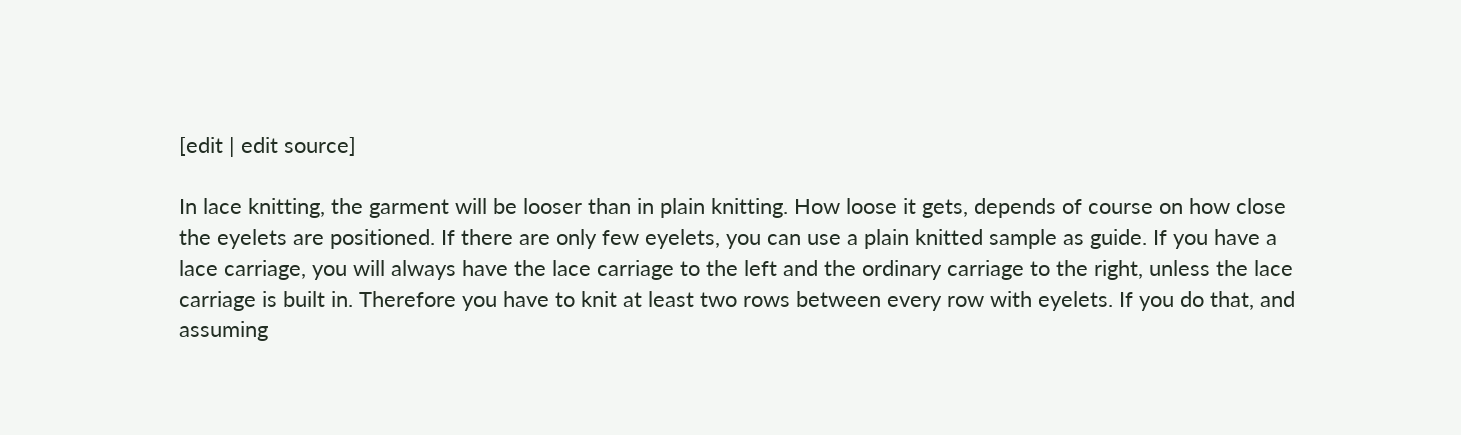[edit | edit source]

In lace knitting, the garment will be looser than in plain knitting. How loose it gets, depends of course on how close the eyelets are positioned. If there are only few eyelets, you can use a plain knitted sample as guide. If you have a lace carriage, you will always have the lace carriage to the left and the ordinary carriage to the right, unless the lace carriage is built in. Therefore you have to knit at least two rows between every row with eyelets. If you do that, and assuming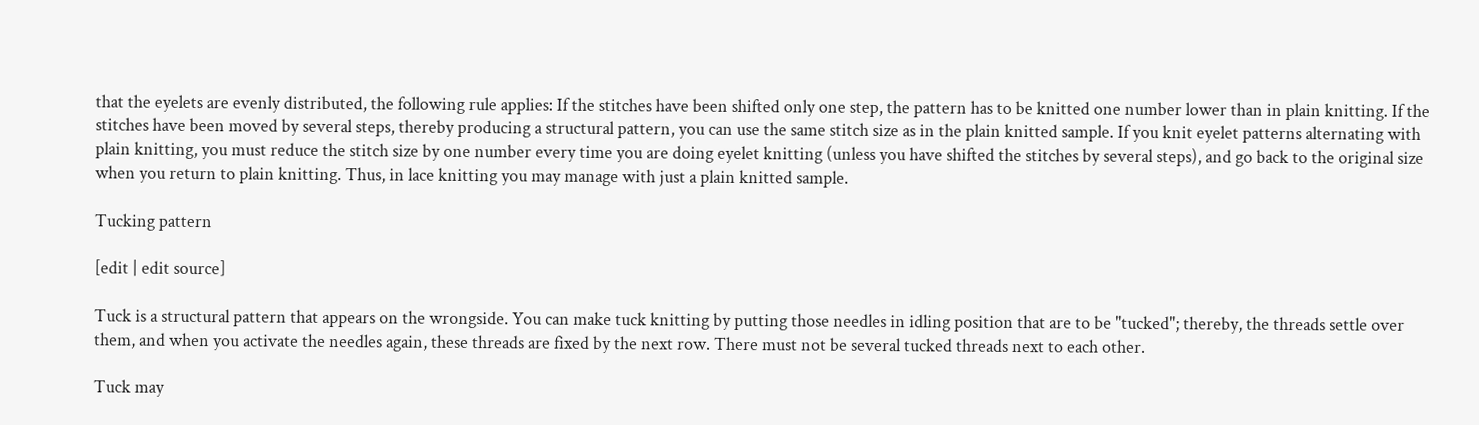that the eyelets are evenly distributed, the following rule applies: If the stitches have been shifted only one step, the pattern has to be knitted one number lower than in plain knitting. If the stitches have been moved by several steps, thereby producing a structural pattern, you can use the same stitch size as in the plain knitted sample. If you knit eyelet patterns alternating with plain knitting, you must reduce the stitch size by one number every time you are doing eyelet knitting (unless you have shifted the stitches by several steps), and go back to the original size when you return to plain knitting. Thus, in lace knitting you may manage with just a plain knitted sample.

Tucking pattern

[edit | edit source]

Tuck is a structural pattern that appears on the wrongside. You can make tuck knitting by putting those needles in idling position that are to be "tucked"; thereby, the threads settle over them, and when you activate the needles again, these threads are fixed by the next row. There must not be several tucked threads next to each other.

Tuck may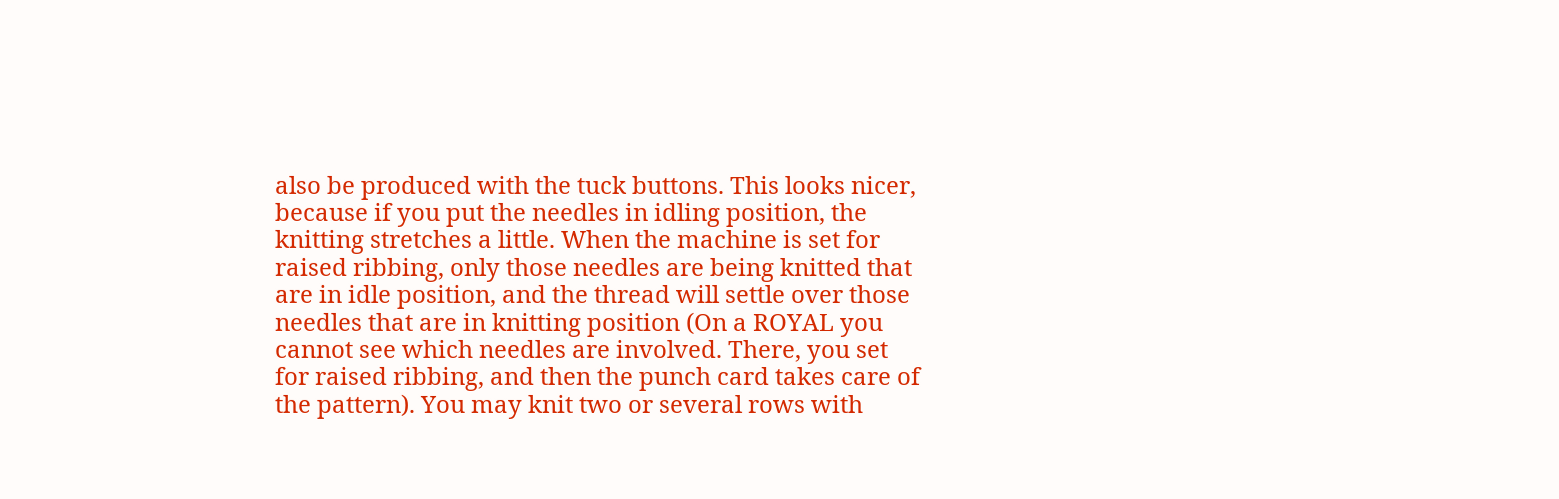also be produced with the tuck buttons. This looks nicer, because if you put the needles in idling position, the knitting stretches a little. When the machine is set for raised ribbing, only those needles are being knitted that are in idle position, and the thread will settle over those needles that are in knitting position (On a ROYAL you cannot see which needles are involved. There, you set for raised ribbing, and then the punch card takes care of the pattern). You may knit two or several rows with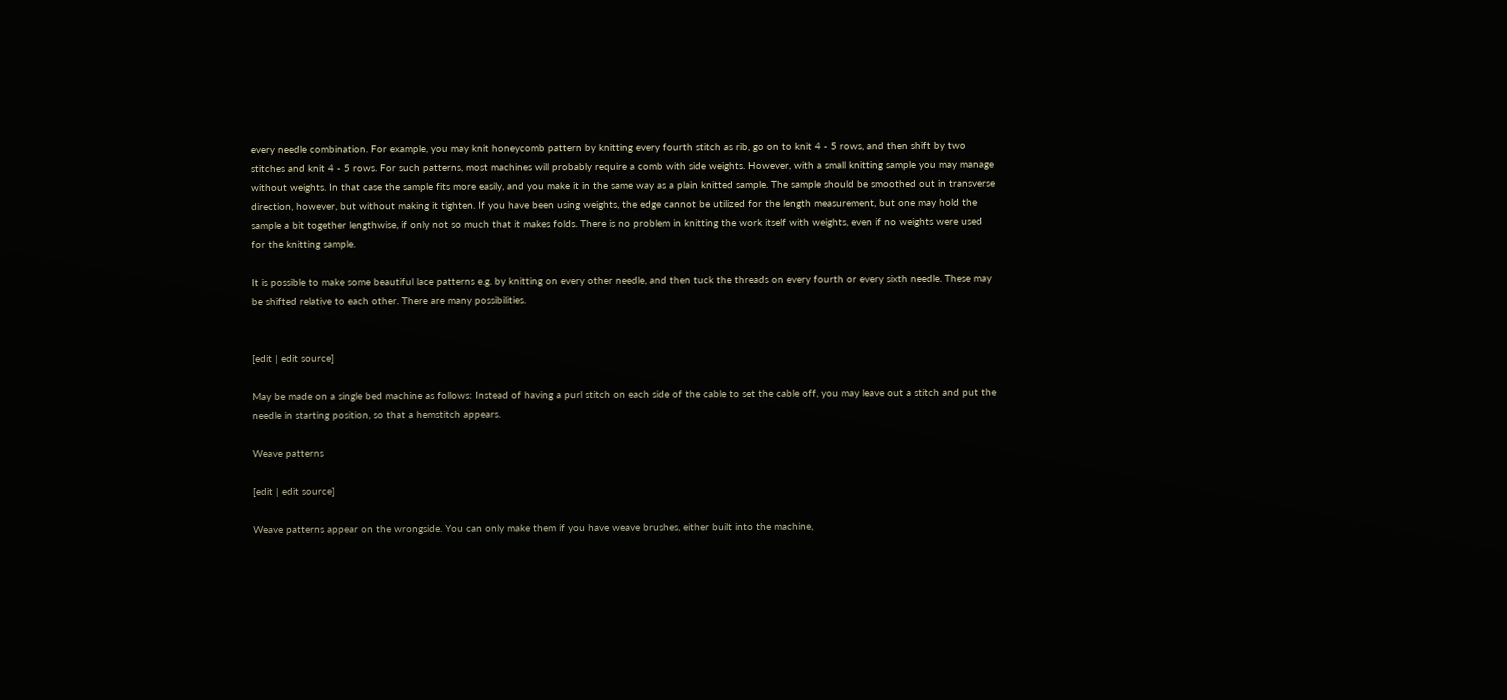every needle combination. For example, you may knit honeycomb pattern by knitting every fourth stitch as rib, go on to knit 4 - 5 rows, and then shift by two stitches and knit 4 - 5 rows. For such patterns, most machines will probably require a comb with side weights. However, with a small knitting sample you may manage without weights. In that case the sample fits more easily, and you make it in the same way as a plain knitted sample. The sample should be smoothed out in transverse direction, however, but without making it tighten. If you have been using weights, the edge cannot be utilized for the length measurement, but one may hold the sample a bit together lengthwise, if only not so much that it makes folds. There is no problem in knitting the work itself with weights, even if no weights were used for the knitting sample.

It is possible to make some beautiful lace patterns e.g. by knitting on every other needle, and then tuck the threads on every fourth or every sixth needle. These may be shifted relative to each other. There are many possibilities.


[edit | edit source]

May be made on a single bed machine as follows: Instead of having a purl stitch on each side of the cable to set the cable off, you may leave out a stitch and put the needle in starting position, so that a hemstitch appears.

Weave patterns

[edit | edit source]

Weave patterns appear on the wrongside. You can only make them if you have weave brushes, either built into the machine,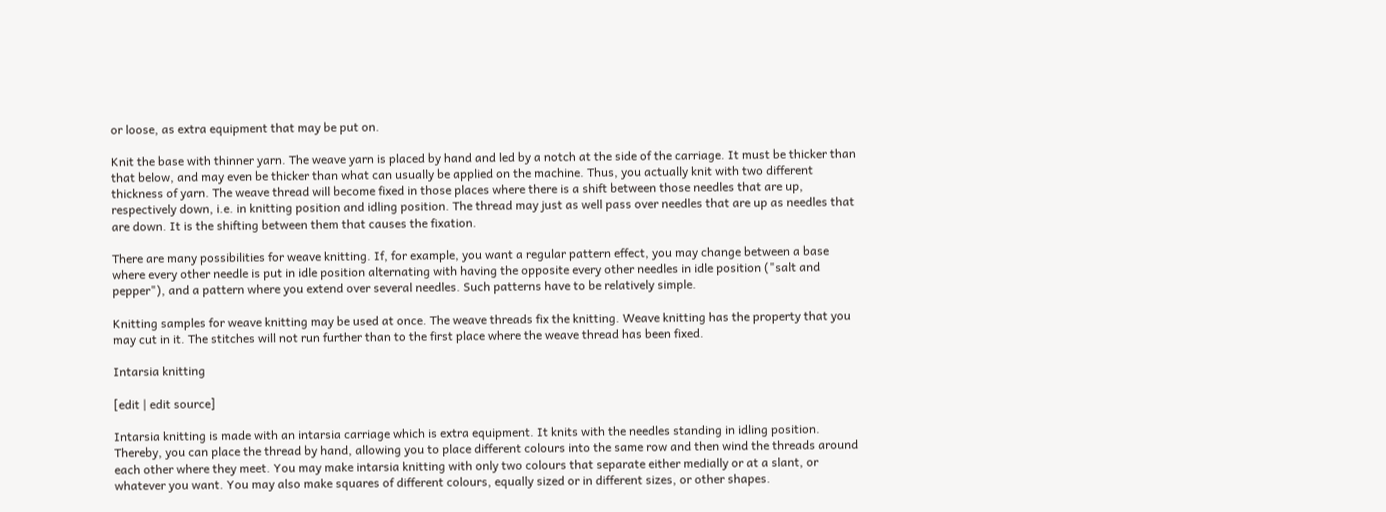or loose, as extra equipment that may be put on.

Knit the base with thinner yarn. The weave yarn is placed by hand and led by a notch at the side of the carriage. It must be thicker than that below, and may even be thicker than what can usually be applied on the machine. Thus, you actually knit with two different thickness of yarn. The weave thread will become fixed in those places where there is a shift between those needles that are up, respectively down, i.e. in knitting position and idling position. The thread may just as well pass over needles that are up as needles that are down. It is the shifting between them that causes the fixation.

There are many possibilities for weave knitting. If, for example, you want a regular pattern effect, you may change between a base where every other needle is put in idle position alternating with having the opposite every other needles in idle position ("salt and pepper"), and a pattern where you extend over several needles. Such patterns have to be relatively simple.

Knitting samples for weave knitting may be used at once. The weave threads fix the knitting. Weave knitting has the property that you may cut in it. The stitches will not run further than to the first place where the weave thread has been fixed.

Intarsia knitting

[edit | edit source]

Intarsia knitting is made with an intarsia carriage which is extra equipment. It knits with the needles standing in idling position. Thereby, you can place the thread by hand, allowing you to place different colours into the same row and then wind the threads around each other where they meet. You may make intarsia knitting with only two colours that separate either medially or at a slant, or whatever you want. You may also make squares of different colours, equally sized or in different sizes, or other shapes.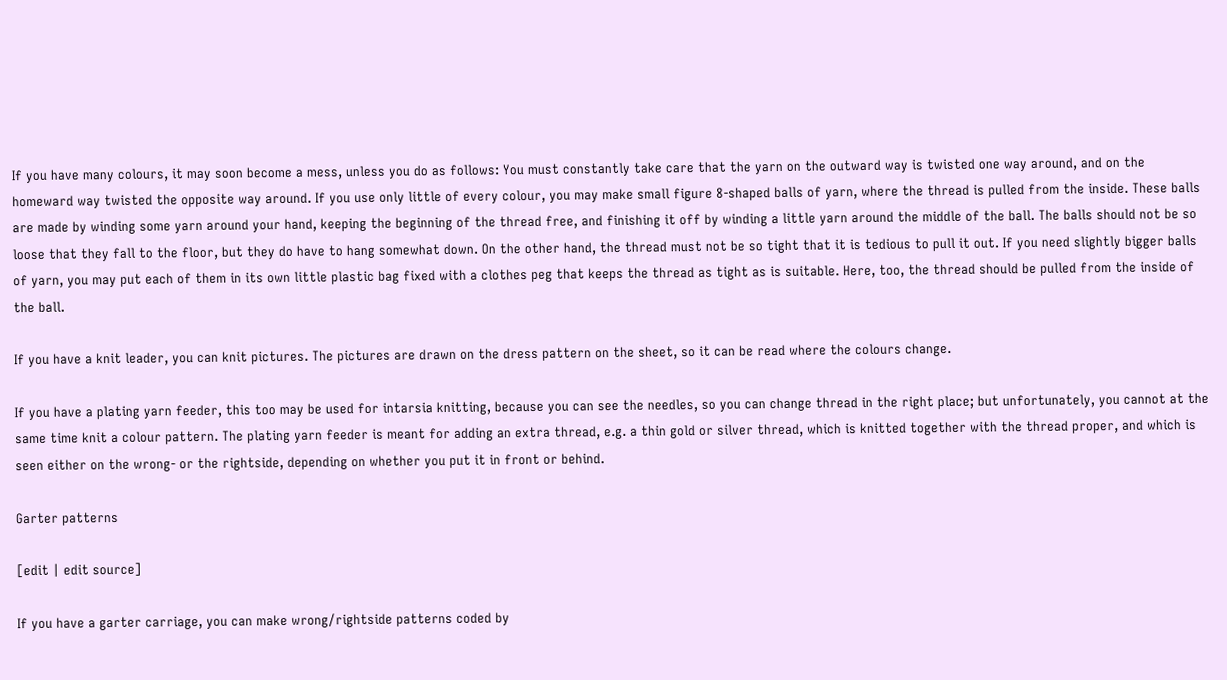If you have many colours, it may soon become a mess, unless you do as follows: You must constantly take care that the yarn on the outward way is twisted one way around, and on the homeward way twisted the opposite way around. If you use only little of every colour, you may make small figure 8-shaped balls of yarn, where the thread is pulled from the inside. These balls are made by winding some yarn around your hand, keeping the beginning of the thread free, and finishing it off by winding a little yarn around the middle of the ball. The balls should not be so loose that they fall to the floor, but they do have to hang somewhat down. On the other hand, the thread must not be so tight that it is tedious to pull it out. If you need slightly bigger balls of yarn, you may put each of them in its own little plastic bag fixed with a clothes peg that keeps the thread as tight as is suitable. Here, too, the thread should be pulled from the inside of the ball.

If you have a knit leader, you can knit pictures. The pictures are drawn on the dress pattern on the sheet, so it can be read where the colours change.

If you have a plating yarn feeder, this too may be used for intarsia knitting, because you can see the needles, so you can change thread in the right place; but unfortunately, you cannot at the same time knit a colour pattern. The plating yarn feeder is meant for adding an extra thread, e.g. a thin gold or silver thread, which is knitted together with the thread proper, and which is seen either on the wrong- or the rightside, depending on whether you put it in front or behind.

Garter patterns

[edit | edit source]

If you have a garter carriage, you can make wrong/rightside patterns coded by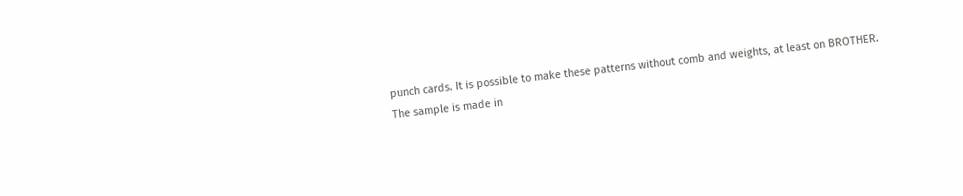punch cards. It is possible to make these patterns without comb and weights, at least on BROTHER. The sample is made in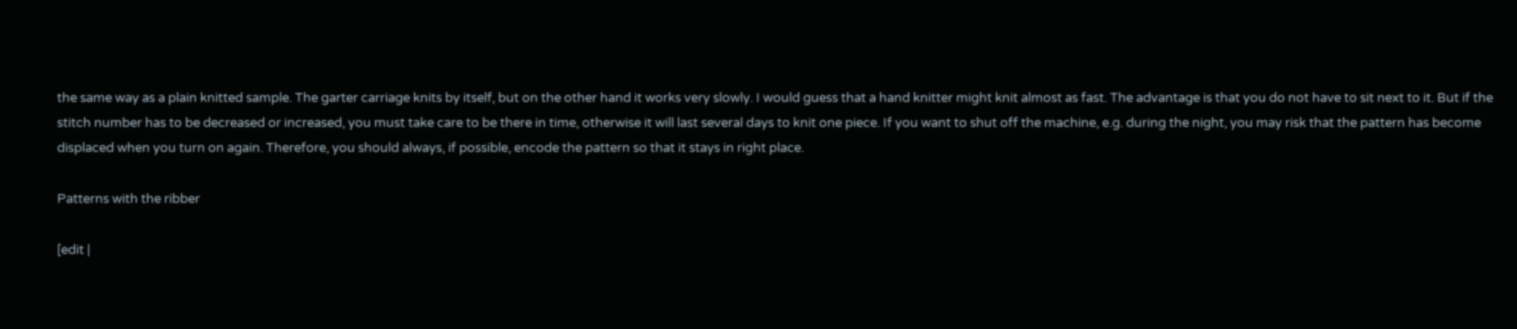the same way as a plain knitted sample. The garter carriage knits by itself, but on the other hand it works very slowly. I would guess that a hand knitter might knit almost as fast. The advantage is that you do not have to sit next to it. But if the stitch number has to be decreased or increased, you must take care to be there in time, otherwise it will last several days to knit one piece. If you want to shut off the machine, e.g. during the night, you may risk that the pattern has become displaced when you turn on again. Therefore, you should always, if possible, encode the pattern so that it stays in right place.

Patterns with the ribber

[edit |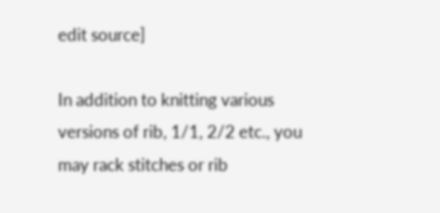edit source]

In addition to knitting various versions of rib, 1/1, 2/2 etc., you may rack stitches or rib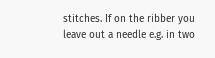stitches. If on the ribber you leave out a needle e.g. in two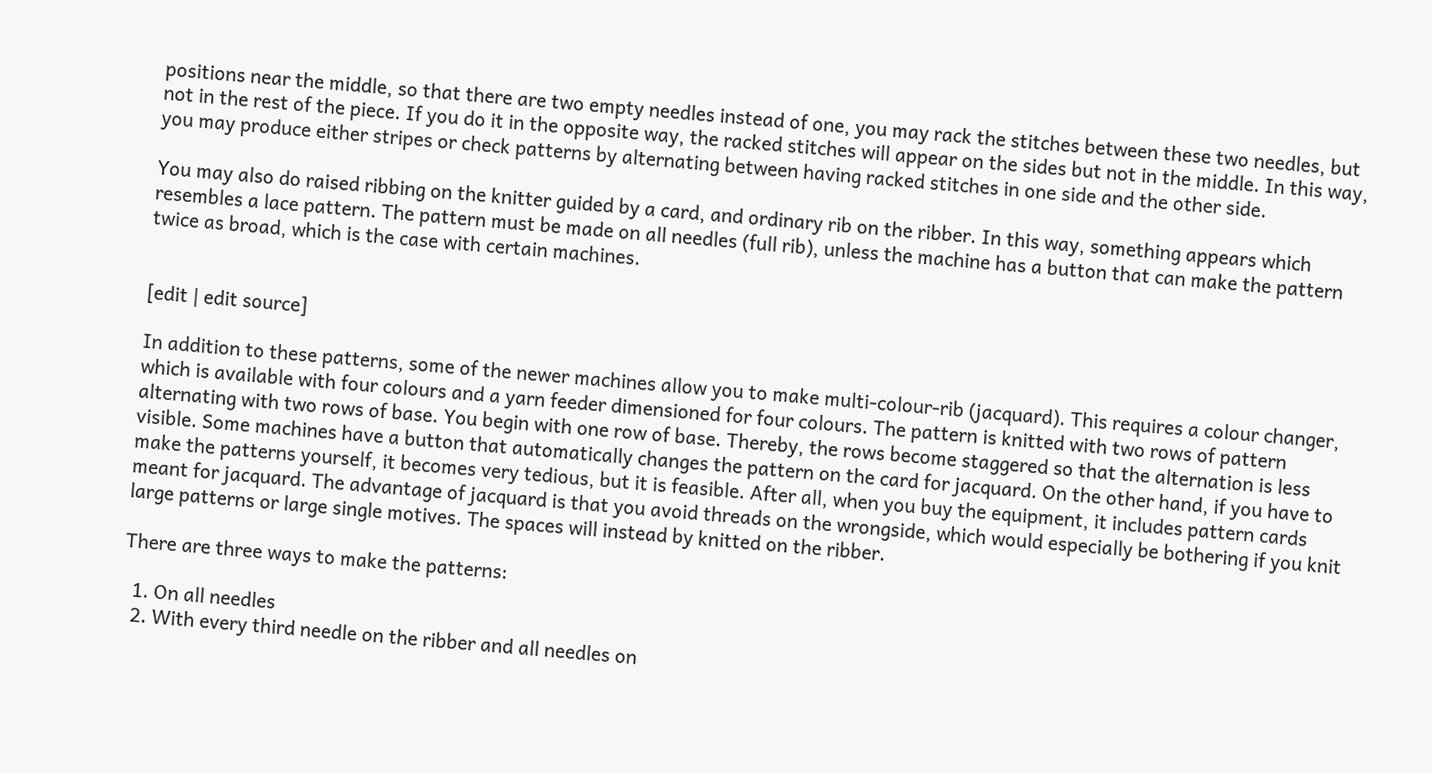positions near the middle, so that there are two empty needles instead of one, you may rack the stitches between these two needles, but not in the rest of the piece. If you do it in the opposite way, the racked stitches will appear on the sides but not in the middle. In this way, you may produce either stripes or check patterns by alternating between having racked stitches in one side and the other side.

You may also do raised ribbing on the knitter guided by a card, and ordinary rib on the ribber. In this way, something appears which resembles a lace pattern. The pattern must be made on all needles (full rib), unless the machine has a button that can make the pattern twice as broad, which is the case with certain machines.


[edit | edit source]

In addition to these patterns, some of the newer machines allow you to make multi-colour-rib (jacquard). This requires a colour changer, which is available with four colours and a yarn feeder dimensioned for four colours. The pattern is knitted with two rows of pattern alternating with two rows of base. You begin with one row of base. Thereby, the rows become staggered so that the alternation is less visible. Some machines have a button that automatically changes the pattern on the card for jacquard. On the other hand, if you have to make the patterns yourself, it becomes very tedious, but it is feasible. After all, when you buy the equipment, it includes pattern cards meant for jacquard. The advantage of jacquard is that you avoid threads on the wrongside, which would especially be bothering if you knit large patterns or large single motives. The spaces will instead by knitted on the ribber.

There are three ways to make the patterns:

  1. On all needles
  2. With every third needle on the ribber and all needles on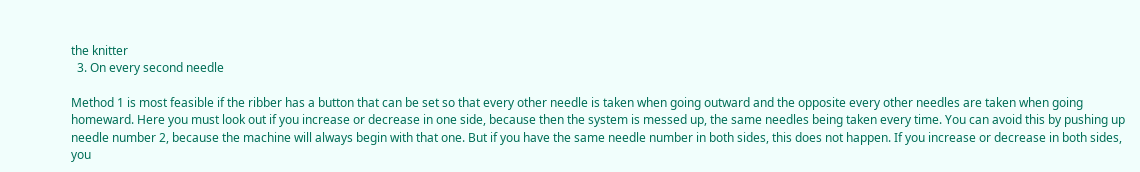the knitter
  3. On every second needle

Method 1 is most feasible if the ribber has a button that can be set so that every other needle is taken when going outward and the opposite every other needles are taken when going homeward. Here you must look out if you increase or decrease in one side, because then the system is messed up, the same needles being taken every time. You can avoid this by pushing up needle number 2, because the machine will always begin with that one. But if you have the same needle number in both sides, this does not happen. If you increase or decrease in both sides, you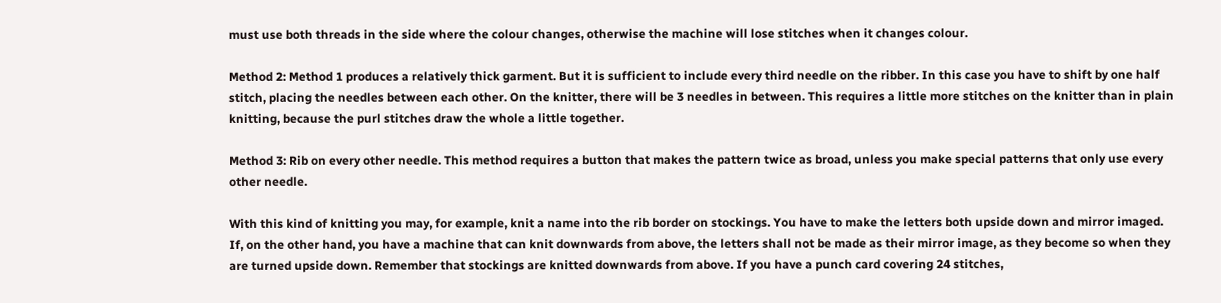must use both threads in the side where the colour changes, otherwise the machine will lose stitches when it changes colour.

Method 2: Method 1 produces a relatively thick garment. But it is sufficient to include every third needle on the ribber. In this case you have to shift by one half stitch, placing the needles between each other. On the knitter, there will be 3 needles in between. This requires a little more stitches on the knitter than in plain knitting, because the purl stitches draw the whole a little together.

Method 3: Rib on every other needle. This method requires a button that makes the pattern twice as broad, unless you make special patterns that only use every other needle.

With this kind of knitting you may, for example, knit a name into the rib border on stockings. You have to make the letters both upside down and mirror imaged. If, on the other hand, you have a machine that can knit downwards from above, the letters shall not be made as their mirror image, as they become so when they are turned upside down. Remember that stockings are knitted downwards from above. If you have a punch card covering 24 stitches,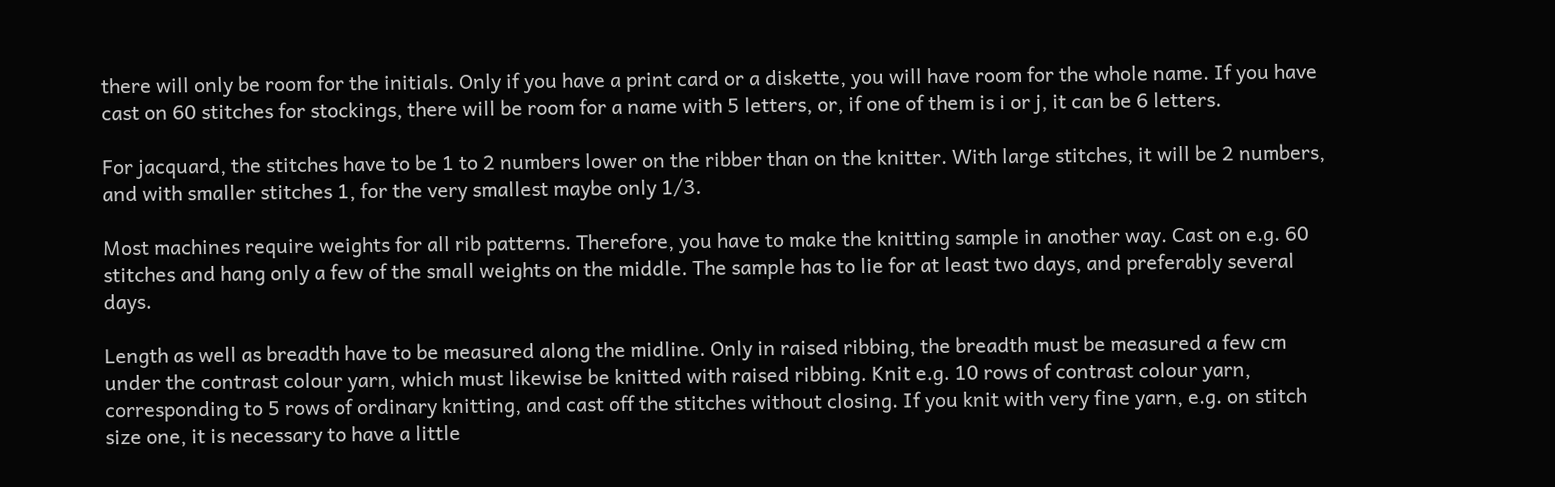there will only be room for the initials. Only if you have a print card or a diskette, you will have room for the whole name. If you have cast on 60 stitches for stockings, there will be room for a name with 5 letters, or, if one of them is i or j, it can be 6 letters.

For jacquard, the stitches have to be 1 to 2 numbers lower on the ribber than on the knitter. With large stitches, it will be 2 numbers, and with smaller stitches 1, for the very smallest maybe only 1/3.

Most machines require weights for all rib patterns. Therefore, you have to make the knitting sample in another way. Cast on e.g. 60 stitches and hang only a few of the small weights on the middle. The sample has to lie for at least two days, and preferably several days.

Length as well as breadth have to be measured along the midline. Only in raised ribbing, the breadth must be measured a few cm under the contrast colour yarn, which must likewise be knitted with raised ribbing. Knit e.g. 10 rows of contrast colour yarn, corresponding to 5 rows of ordinary knitting, and cast off the stitches without closing. If you knit with very fine yarn, e.g. on stitch size one, it is necessary to have a little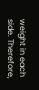weight in each side. Therefore,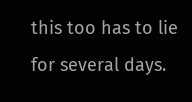this too has to lie for several days.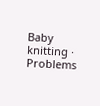Baby knitting · Problems